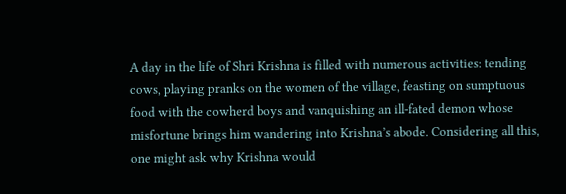A day in the life of Shri Krishna is filled with numerous activities: tending cows, playing pranks on the women of the village, feasting on sumptuous food with the cowherd boys and vanquishing an ill-fated demon whose misfortune brings him wandering into Krishna’s abode. Considering all this, one might ask why Krishna would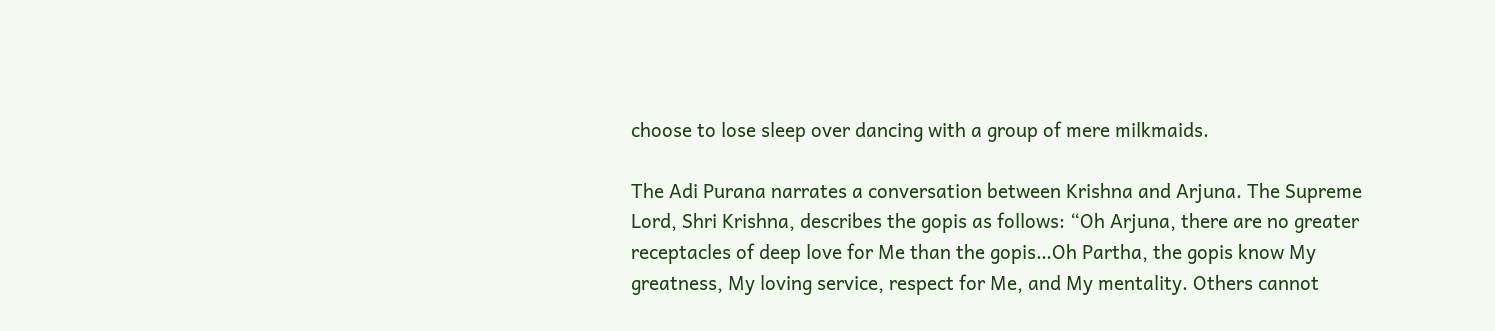choose to lose sleep over dancing with a group of mere milkmaids.

The Adi Purana narrates a conversation between Krishna and Arjuna. The Supreme Lord, Shri Krishna, describes the gopis as follows: “Oh Arjuna, there are no greater receptacles of deep love for Me than the gopis…Oh Partha, the gopis know My greatness, My loving service, respect for Me, and My mentality. Others cannot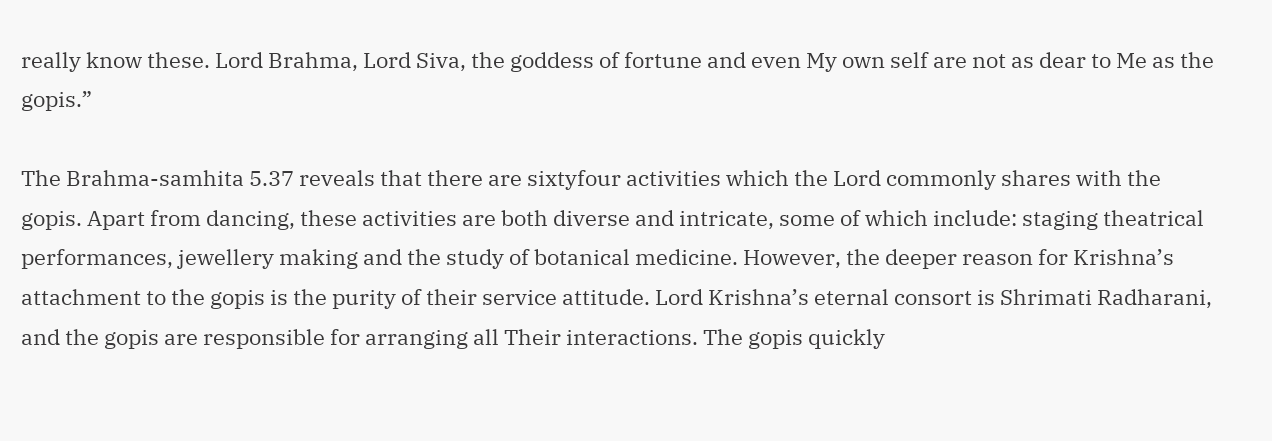really know these. Lord Brahma, Lord Siva, the goddess of fortune and even My own self are not as dear to Me as the gopis.”

The Brahma-samhita 5.37 reveals that there are sixtyfour activities which the Lord commonly shares with the gopis. Apart from dancing, these activities are both diverse and intricate, some of which include: staging theatrical performances, jewellery making and the study of botanical medicine. However, the deeper reason for Krishna’s attachment to the gopis is the purity of their service attitude. Lord Krishna’s eternal consort is Shrimati Radharani, and the gopis are responsible for arranging all Their interactions. The gopis quickly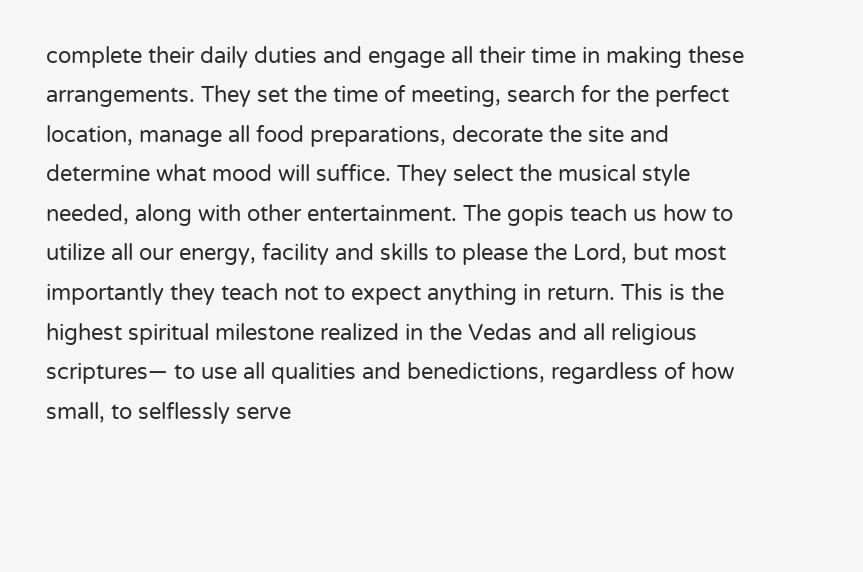complete their daily duties and engage all their time in making these arrangements. They set the time of meeting, search for the perfect location, manage all food preparations, decorate the site and determine what mood will suffice. They select the musical style needed, along with other entertainment. The gopis teach us how to utilize all our energy, facility and skills to please the Lord, but most importantly they teach not to expect anything in return. This is the highest spiritual milestone realized in the Vedas and all religious scriptures— to use all qualities and benedictions, regardless of how small, to selflessly serve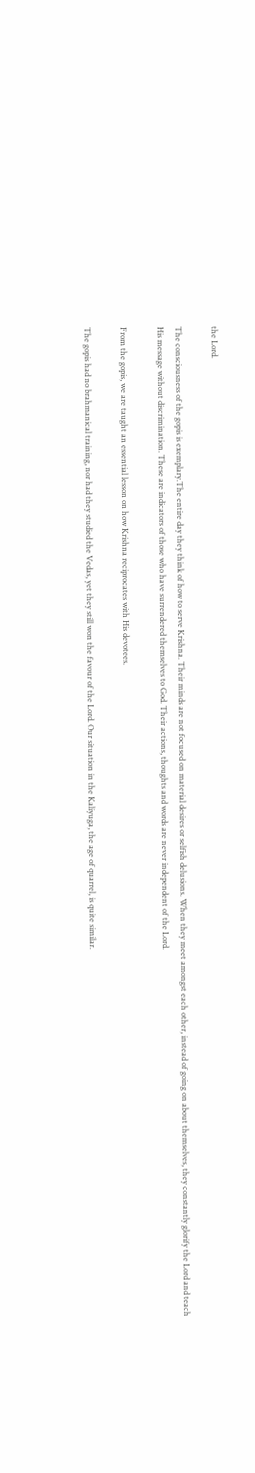the Lord.

The consciousness of the gopis is exemplary.The entire day they think of how to serve Krishna. Their minds are not focused on material desires or selfish delusions. When they meet amongst each other, instead of going on about themselves, they constantly glorify the Lord and teach His message without discrimination. These are indicators of those who have surrendered themselves to God. Their actions, thoughts and words are never independent of the Lord.

From the gopis, we are taught an essential lesson on how Krishna reciprocates with His devotees.

The gopis had no brahmanical training, nor had they studied the Vedas, yet they still won the favour of the Lord. Our situation in the Kaliyuga, the age of quarrel, is quite similar.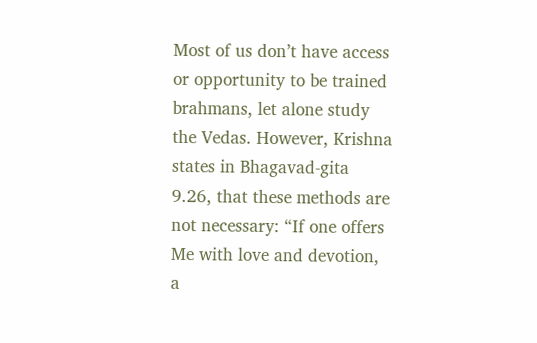Most of us don’t have access or opportunity to be trained brahmans, let alone study the Vedas. However, Krishna states in Bhagavad-gita 9.26, that these methods are not necessary: “If one offers Me with love and devotion, a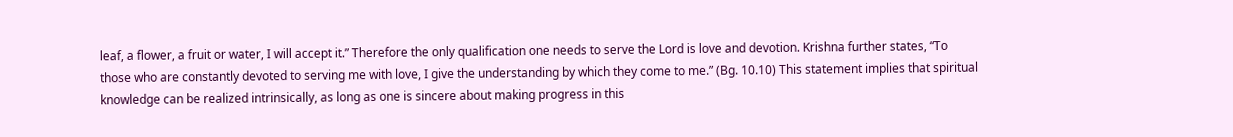leaf, a flower, a fruit or water, I will accept it.” Therefore the only qualification one needs to serve the Lord is love and devotion. Krishna further states, “To those who are constantly devoted to serving me with love, I give the understanding by which they come to me.” (Bg. 10.10) This statement implies that spiritual knowledge can be realized intrinsically, as long as one is sincere about making progress in this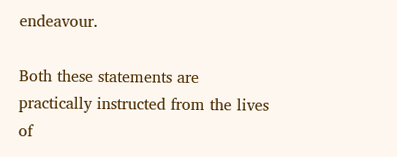endeavour.

Both these statements are practically instructed from the lives of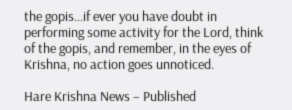the gopis…if ever you have doubt in performing some activity for the Lord, think of the gopis, and remember, in the eyes of Krishna, no action goes unnoticed.

Hare Krishna News – Published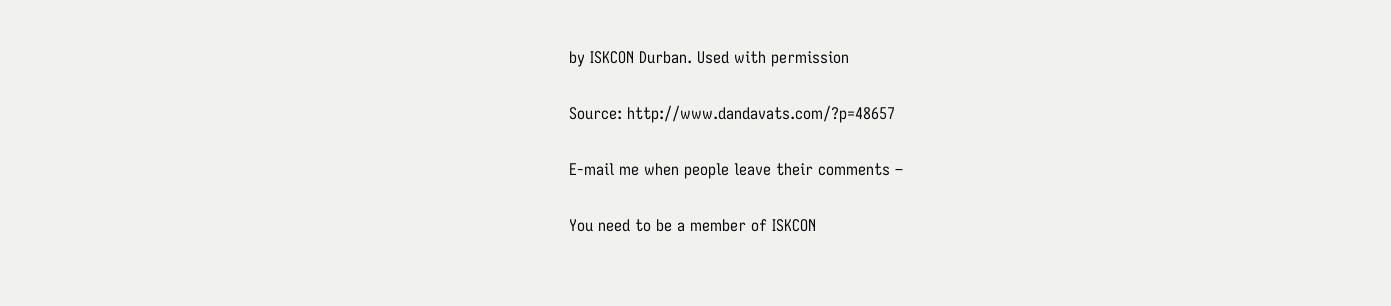by ISKCON Durban. Used with permission

Source: http://www.dandavats.com/?p=48657

E-mail me when people leave their comments –

You need to be a member of ISKCON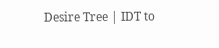Desire Tree | IDT to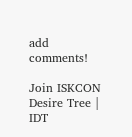add comments!

Join ISKCON Desire Tree | IDT